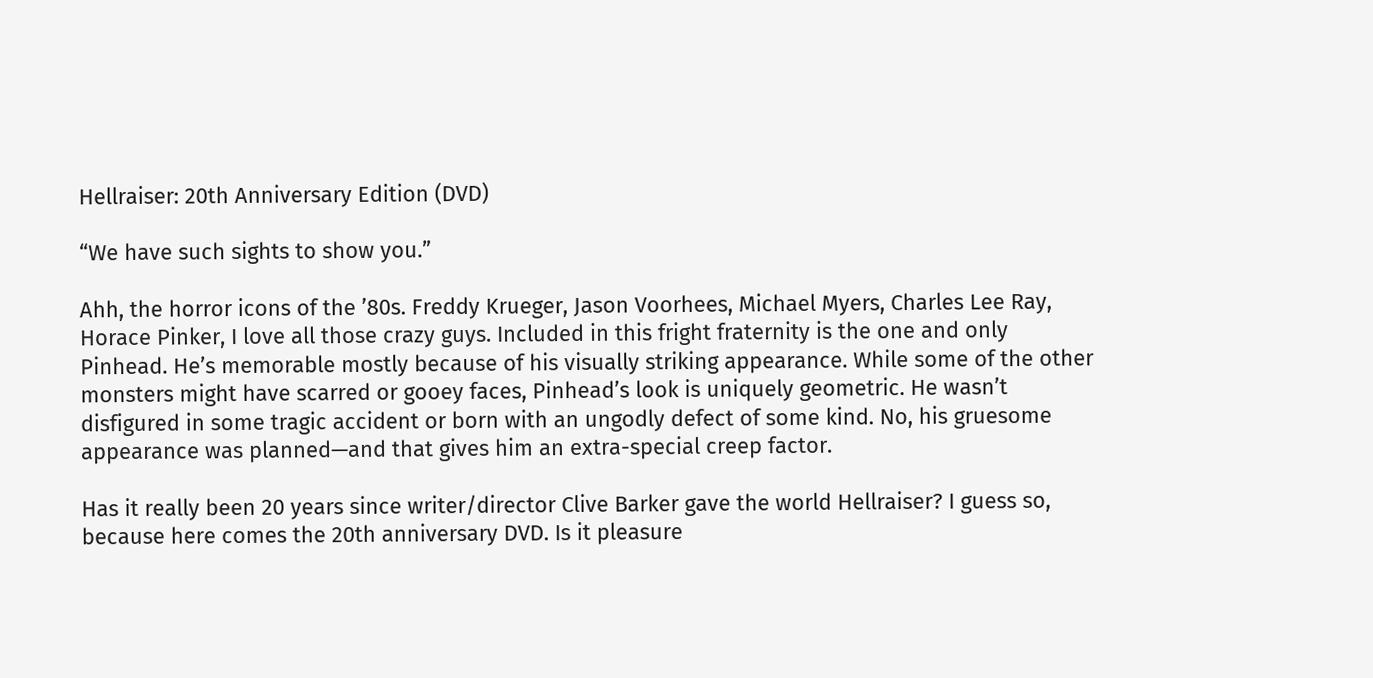Hellraiser: 20th Anniversary Edition (DVD)

“We have such sights to show you.”

Ahh, the horror icons of the ’80s. Freddy Krueger, Jason Voorhees, Michael Myers, Charles Lee Ray, Horace Pinker, I love all those crazy guys. Included in this fright fraternity is the one and only Pinhead. He’s memorable mostly because of his visually striking appearance. While some of the other monsters might have scarred or gooey faces, Pinhead’s look is uniquely geometric. He wasn’t disfigured in some tragic accident or born with an ungodly defect of some kind. No, his gruesome appearance was planned—and that gives him an extra-special creep factor.

Has it really been 20 years since writer/director Clive Barker gave the world Hellraiser? I guess so, because here comes the 20th anniversary DVD. Is it pleasure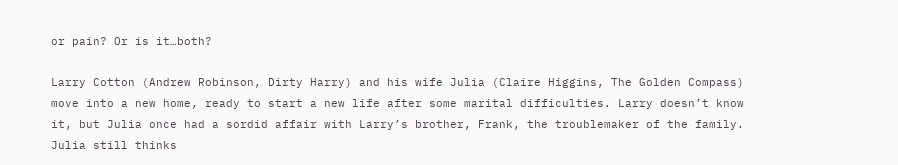or pain? Or is it…both?

Larry Cotton (Andrew Robinson, Dirty Harry) and his wife Julia (Claire Higgins, The Golden Compass) move into a new home, ready to start a new life after some marital difficulties. Larry doesn’t know it, but Julia once had a sordid affair with Larry’s brother, Frank, the troublemaker of the family. Julia still thinks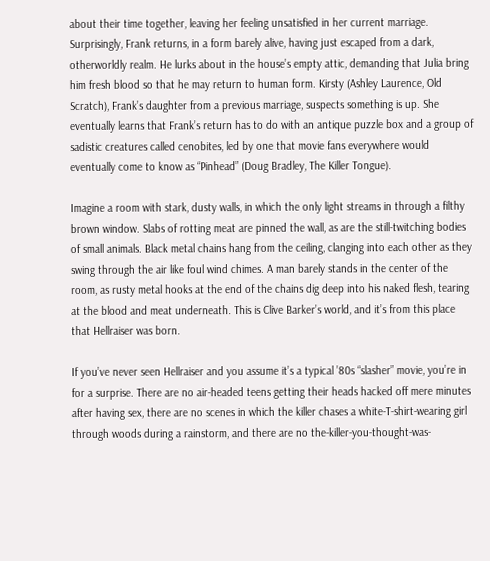about their time together, leaving her feeling unsatisfied in her current marriage. Surprisingly, Frank returns, in a form barely alive, having just escaped from a dark, otherworldly realm. He lurks about in the house’s empty attic, demanding that Julia bring him fresh blood so that he may return to human form. Kirsty (Ashley Laurence, Old Scratch), Frank’s daughter from a previous marriage, suspects something is up. She eventually learns that Frank’s return has to do with an antique puzzle box and a group of sadistic creatures called cenobites, led by one that movie fans everywhere would eventually come to know as “Pinhead” (Doug Bradley, The Killer Tongue).

Imagine a room with stark, dusty walls, in which the only light streams in through a filthy brown window. Slabs of rotting meat are pinned the wall, as are the still-twitching bodies of small animals. Black metal chains hang from the ceiling, clanging into each other as they swing through the air like foul wind chimes. A man barely stands in the center of the room, as rusty metal hooks at the end of the chains dig deep into his naked flesh, tearing at the blood and meat underneath. This is Clive Barker’s world, and it’s from this place that Hellraiser was born.

If you’ve never seen Hellraiser and you assume it’s a typical ’80s “slasher” movie, you’re in for a surprise. There are no air-headed teens getting their heads hacked off mere minutes after having sex, there are no scenes in which the killer chases a white-T-shirt-wearing girl through woods during a rainstorm, and there are no the-killer-you-thought-was-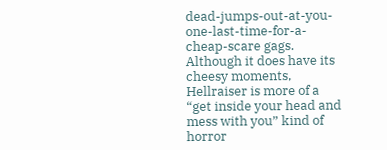dead-jumps-out-at-you-one-last-time-for-a-cheap-scare gags. Although it does have its cheesy moments, Hellraiser is more of a “get inside your head and mess with you” kind of horror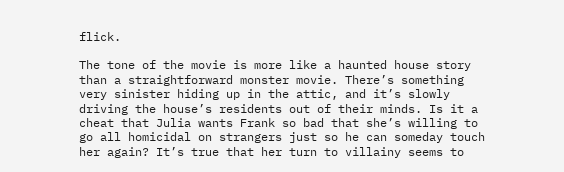flick.

The tone of the movie is more like a haunted house story than a straightforward monster movie. There’s something very sinister hiding up in the attic, and it’s slowly driving the house’s residents out of their minds. Is it a cheat that Julia wants Frank so bad that she’s willing to go all homicidal on strangers just so he can someday touch her again? It’s true that her turn to villainy seems to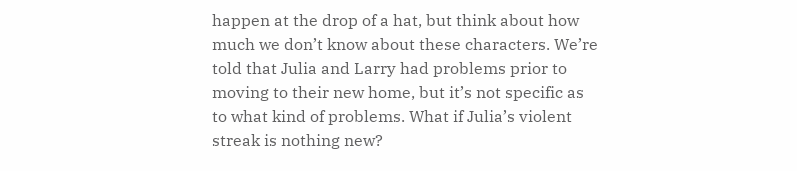happen at the drop of a hat, but think about how much we don’t know about these characters. We’re told that Julia and Larry had problems prior to moving to their new home, but it’s not specific as to what kind of problems. What if Julia’s violent streak is nothing new?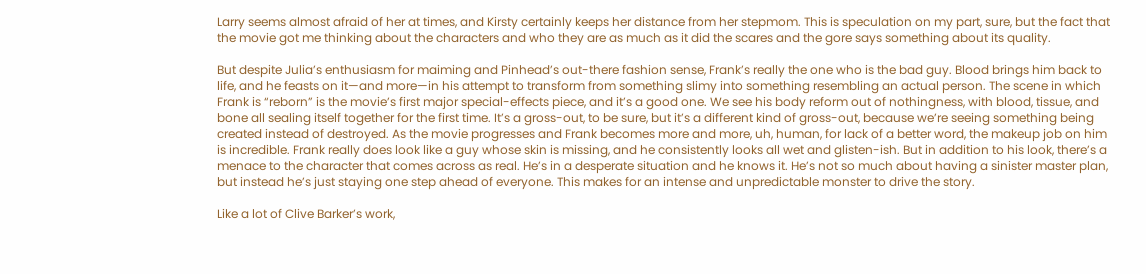Larry seems almost afraid of her at times, and Kirsty certainly keeps her distance from her stepmom. This is speculation on my part, sure, but the fact that the movie got me thinking about the characters and who they are as much as it did the scares and the gore says something about its quality.

But despite Julia’s enthusiasm for maiming and Pinhead’s out-there fashion sense, Frank’s really the one who is the bad guy. Blood brings him back to life, and he feasts on it—and more—in his attempt to transform from something slimy into something resembling an actual person. The scene in which Frank is “reborn” is the movie’s first major special-effects piece, and it’s a good one. We see his body reform out of nothingness, with blood, tissue, and bone all sealing itself together for the first time. It’s a gross-out, to be sure, but it’s a different kind of gross-out, because we’re seeing something being created instead of destroyed. As the movie progresses and Frank becomes more and more, uh, human, for lack of a better word, the makeup job on him is incredible. Frank really does look like a guy whose skin is missing, and he consistently looks all wet and glisten-ish. But in addition to his look, there’s a menace to the character that comes across as real. He’s in a desperate situation and he knows it. He’s not so much about having a sinister master plan, but instead he’s just staying one step ahead of everyone. This makes for an intense and unpredictable monster to drive the story.

Like a lot of Clive Barker’s work,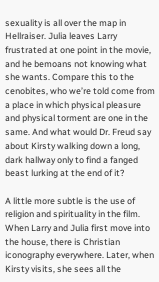sexuality is all over the map in Hellraiser. Julia leaves Larry frustrated at one point in the movie, and he bemoans not knowing what she wants. Compare this to the cenobites, who we’re told come from a place in which physical pleasure and physical torment are one in the same. And what would Dr. Freud say about Kirsty walking down a long, dark hallway only to find a fanged beast lurking at the end of it?

A little more subtle is the use of religion and spirituality in the film. When Larry and Julia first move into the house, there is Christian iconography everywhere. Later, when Kirsty visits, she sees all the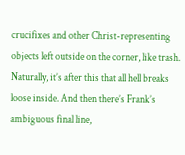crucifixes and other Christ-representing objects left outside on the corner, like trash. Naturally, it’s after this that all hell breaks loose inside. And then there’s Frank’s ambiguous final line,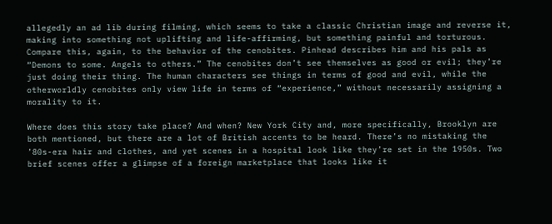allegedly an ad lib during filming, which seems to take a classic Christian image and reverse it, making into something not uplifting and life-affirming, but something painful and torturous. Compare this, again, to the behavior of the cenobites. Pinhead describes him and his pals as “Demons to some. Angels to others.” The cenobites don’t see themselves as good or evil; they’re just doing their thing. The human characters see things in terms of good and evil, while the otherworldly cenobites only view life in terms of “experience,” without necessarily assigning a morality to it.

Where does this story take place? And when? New York City and, more specifically, Brooklyn are both mentioned, but there are a lot of British accents to be heard. There’s no mistaking the ’80s-era hair and clothes, and yet scenes in a hospital look like they’re set in the 1950s. Two brief scenes offer a glimpse of a foreign marketplace that looks like it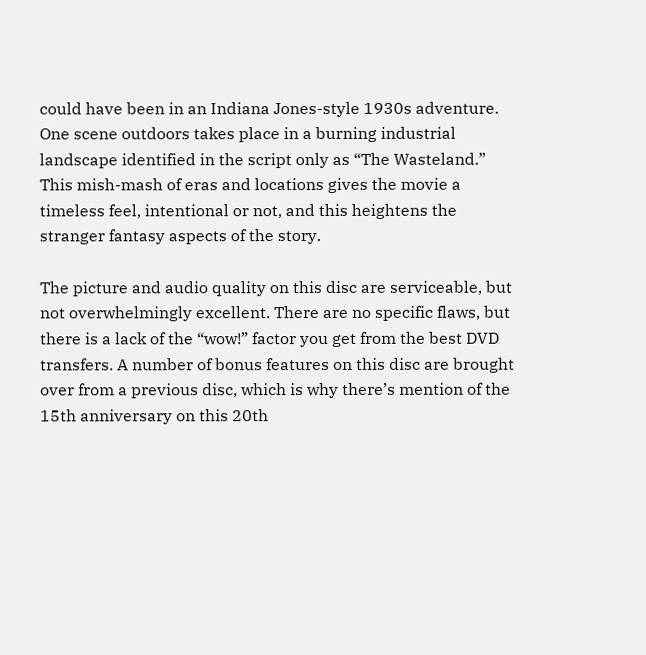could have been in an Indiana Jones-style 1930s adventure. One scene outdoors takes place in a burning industrial landscape identified in the script only as “The Wasteland.” This mish-mash of eras and locations gives the movie a timeless feel, intentional or not, and this heightens the stranger fantasy aspects of the story.

The picture and audio quality on this disc are serviceable, but not overwhelmingly excellent. There are no specific flaws, but there is a lack of the “wow!” factor you get from the best DVD transfers. A number of bonus features on this disc are brought over from a previous disc, which is why there’s mention of the 15th anniversary on this 20th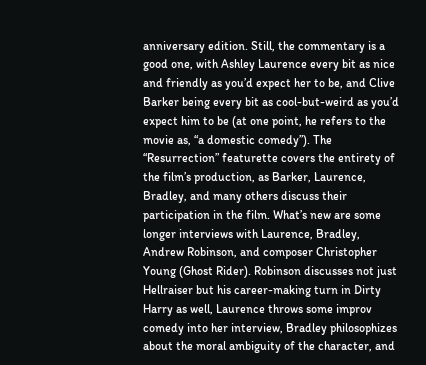anniversary edition. Still, the commentary is a good one, with Ashley Laurence every bit as nice and friendly as you’d expect her to be, and Clive Barker being every bit as cool-but-weird as you’d expect him to be (at one point, he refers to the movie as, “a domestic comedy”). The “Resurrection” featurette covers the entirety of the film’s production, as Barker, Laurence, Bradley, and many others discuss their participation in the film. What’s new are some longer interviews with Laurence, Bradley, Andrew Robinson, and composer Christopher Young (Ghost Rider). Robinson discusses not just Hellraiser but his career-making turn in Dirty Harry as well, Laurence throws some improv comedy into her interview, Bradley philosophizes about the moral ambiguity of the character, and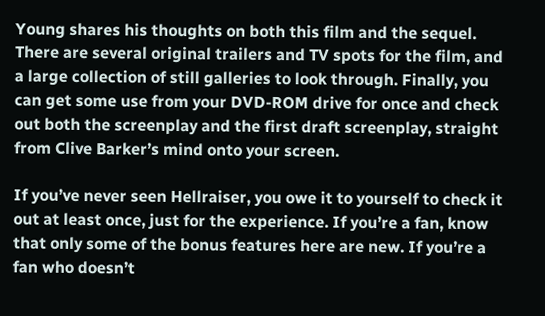Young shares his thoughts on both this film and the sequel. There are several original trailers and TV spots for the film, and a large collection of still galleries to look through. Finally, you can get some use from your DVD-ROM drive for once and check out both the screenplay and the first draft screenplay, straight from Clive Barker’s mind onto your screen.

If you’ve never seen Hellraiser, you owe it to yourself to check it out at least once, just for the experience. If you’re a fan, know that only some of the bonus features here are new. If you’re a fan who doesn’t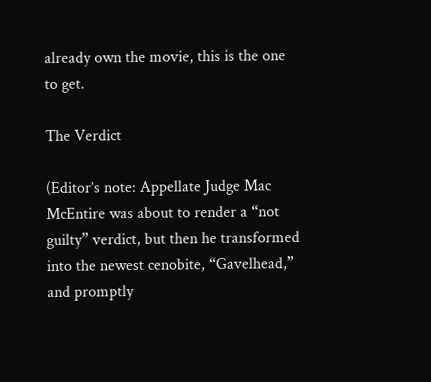already own the movie, this is the one to get.

The Verdict

(Editor’s note: Appellate Judge Mac McEntire was about to render a “not guilty” verdict, but then he transformed into the newest cenobite, “Gavelhead,” and promptly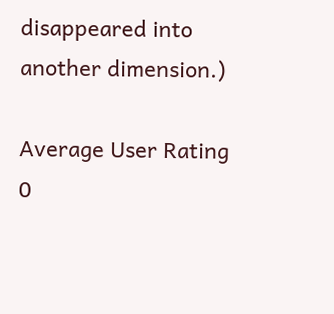disappeared into another dimension.)

Average User Rating
0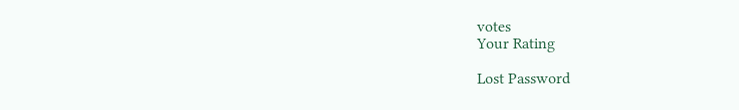votes
Your Rating

Lost Password